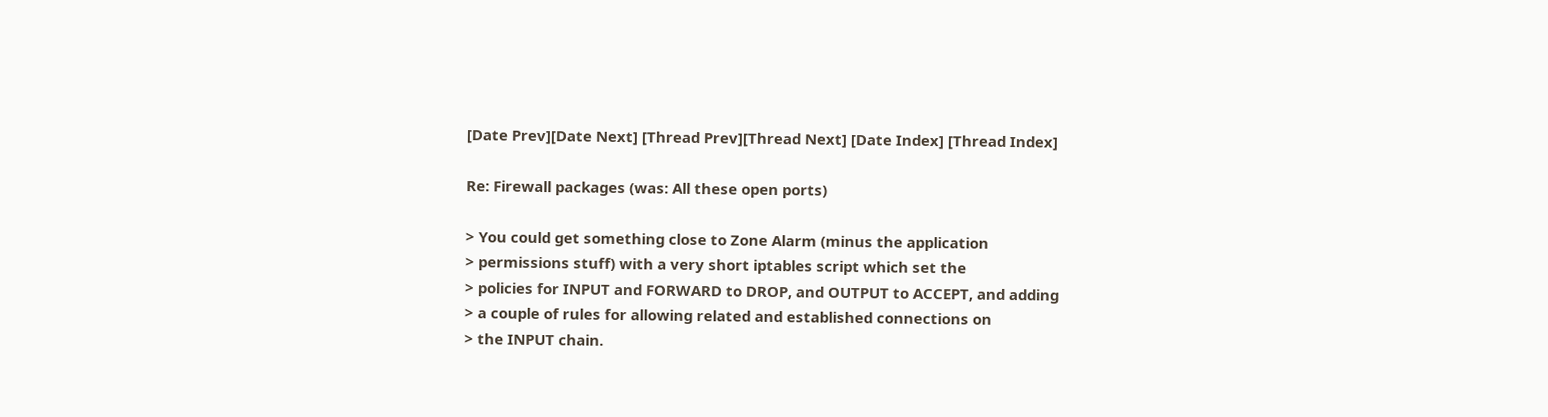[Date Prev][Date Next] [Thread Prev][Thread Next] [Date Index] [Thread Index]

Re: Firewall packages (was: All these open ports)

> You could get something close to Zone Alarm (minus the application
> permissions stuff) with a very short iptables script which set the
> policies for INPUT and FORWARD to DROP, and OUTPUT to ACCEPT, and adding
> a couple of rules for allowing related and established connections on
> the INPUT chain.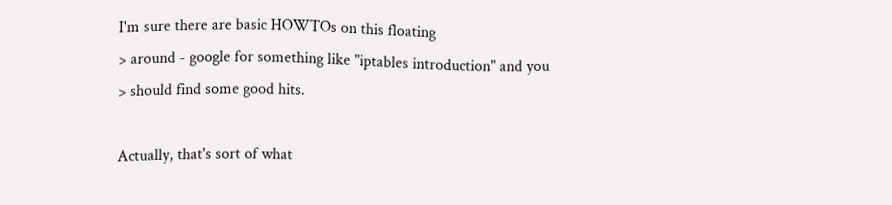I'm sure there are basic HOWTOs on this floating
> around - google for something like "iptables introduction" and you
> should find some good hits.

Actually, that's sort of what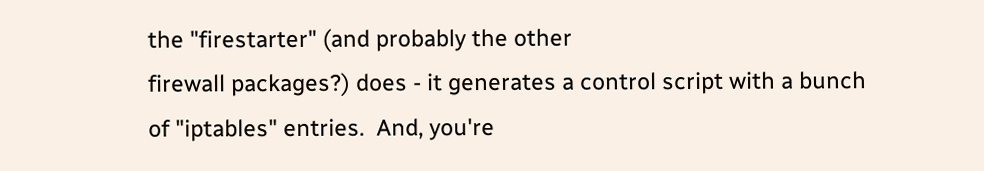the "firestarter" (and probably the other
firewall packages?) does - it generates a control script with a bunch
of "iptables" entries.  And, you're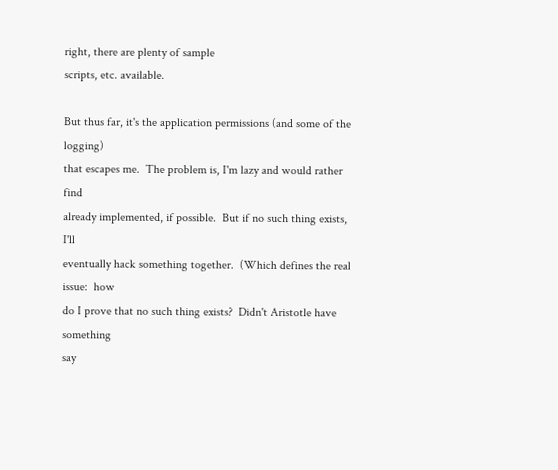right, there are plenty of sample
scripts, etc. available.

But thus far, it's the application permissions (and some of the logging)
that escapes me.  The problem is, I'm lazy and would rather find
already implemented, if possible.  But if no such thing exists, I'll
eventually hack something together.  (Which defines the real issue:  how
do I prove that no such thing exists?  Didn't Aristotle have something
say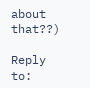about that??)

Reply to: